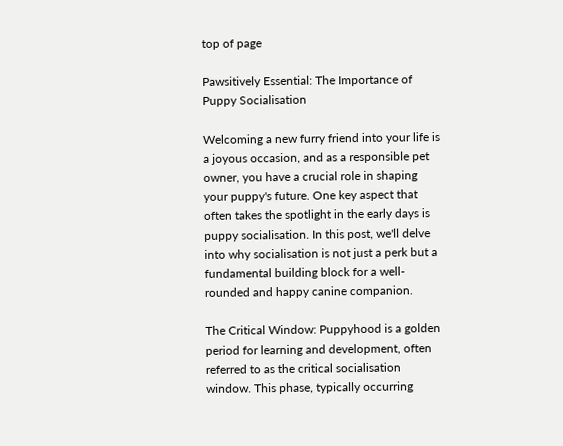top of page

Pawsitively Essential: The Importance of Puppy Socialisation

Welcoming a new furry friend into your life is a joyous occasion, and as a responsible pet owner, you have a crucial role in shaping your puppy's future. One key aspect that often takes the spotlight in the early days is puppy socialisation. In this post, we'll delve into why socialisation is not just a perk but a fundamental building block for a well-rounded and happy canine companion.

The Critical Window: Puppyhood is a golden period for learning and development, often referred to as the critical socialisation window. This phase, typically occurring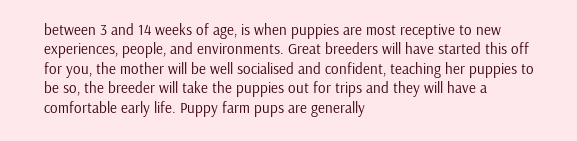between 3 and 14 weeks of age, is when puppies are most receptive to new experiences, people, and environments. Great breeders will have started this off for you, the mother will be well socialised and confident, teaching her puppies to be so, the breeder will take the puppies out for trips and they will have a comfortable early life. Puppy farm pups are generally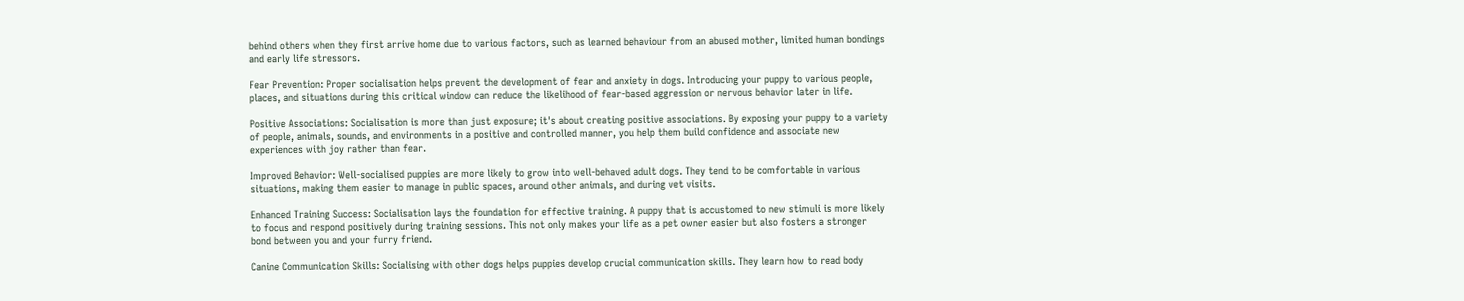behind others when they first arrive home due to various factors, such as learned behaviour from an abused mother, limited human bondings and early life stressors.

Fear Prevention: Proper socialisation helps prevent the development of fear and anxiety in dogs. Introducing your puppy to various people, places, and situations during this critical window can reduce the likelihood of fear-based aggression or nervous behavior later in life.

Positive Associations: Socialisation is more than just exposure; it's about creating positive associations. By exposing your puppy to a variety of people, animals, sounds, and environments in a positive and controlled manner, you help them build confidence and associate new experiences with joy rather than fear.

Improved Behavior: Well-socialised puppies are more likely to grow into well-behaved adult dogs. They tend to be comfortable in various situations, making them easier to manage in public spaces, around other animals, and during vet visits.

Enhanced Training Success: Socialisation lays the foundation for effective training. A puppy that is accustomed to new stimuli is more likely to focus and respond positively during training sessions. This not only makes your life as a pet owner easier but also fosters a stronger bond between you and your furry friend.

Canine Communication Skills: Socialising with other dogs helps puppies develop crucial communication skills. They learn how to read body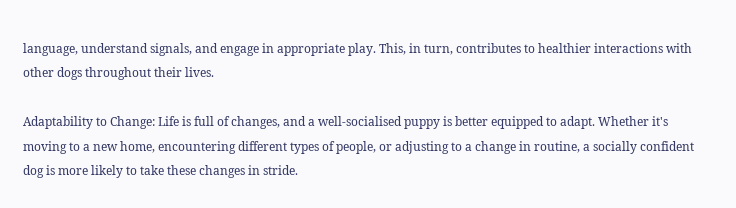language, understand signals, and engage in appropriate play. This, in turn, contributes to healthier interactions with other dogs throughout their lives.

Adaptability to Change: Life is full of changes, and a well-socialised puppy is better equipped to adapt. Whether it's moving to a new home, encountering different types of people, or adjusting to a change in routine, a socially confident dog is more likely to take these changes in stride.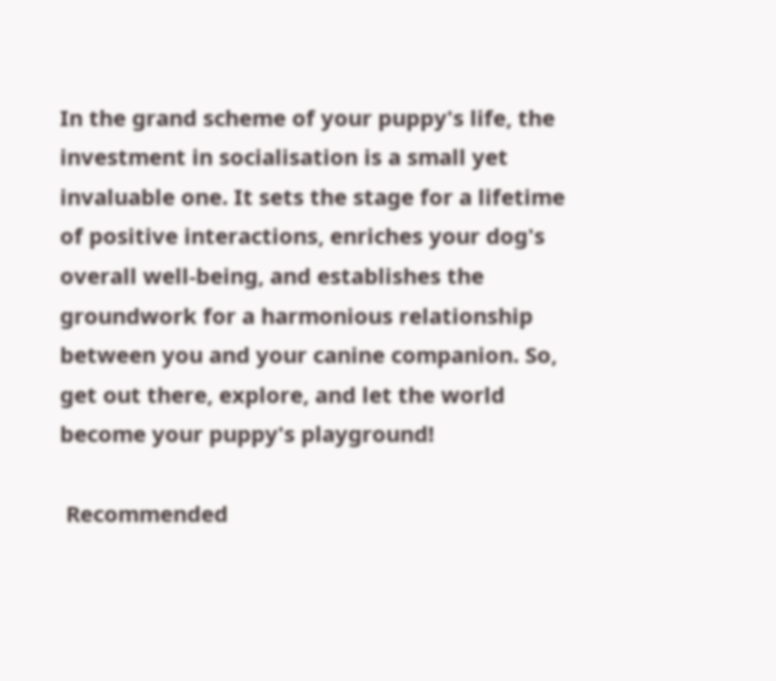In the grand scheme of your puppy's life, the investment in socialisation is a small yet invaluable one. It sets the stage for a lifetime of positive interactions, enriches your dog's overall well-being, and establishes the groundwork for a harmonious relationship between you and your canine companion. So, get out there, explore, and let the world become your puppy's playground!

 Recommended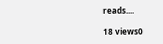reads....

18 views0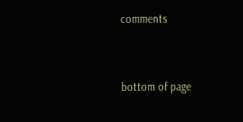comments


bottom of page